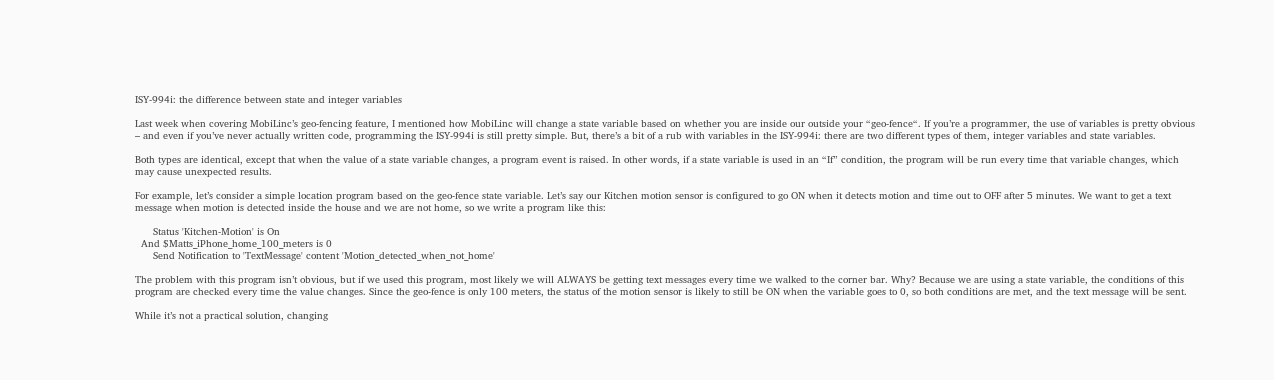ISY-994i: the difference between state and integer variables

Last week when covering MobiLinc’s geo-fencing feature, I mentioned how MobiLinc will change a state variable based on whether you are inside our outside your “geo-fence“. If you’re a programmer, the use of variables is pretty obvious – and even if you’ve never actually written code, programming the ISY-994i is still pretty simple. But, there’s a bit of a rub with variables in the ISY-994i: there are two different types of them, integer variables and state variables.

Both types are identical, except that when the value of a state variable changes, a program event is raised. In other words, if a state variable is used in an “If” condition, the program will be run every time that variable changes, which may cause unexpected results.

For example, let’s consider a simple location program based on the geo-fence state variable. Let’s say our Kitchen motion sensor is configured to go ON when it detects motion and time out to OFF after 5 minutes. We want to get a text message when motion is detected inside the house and we are not home, so we write a program like this:

      Status 'Kitchen-Motion' is On
  And $Matts_iPhone_home_100_meters is 0
      Send Notification to 'TextMessage' content 'Motion_detected_when_not_home'

The problem with this program isn’t obvious, but if we used this program, most likely we will ALWAYS be getting text messages every time we walked to the corner bar. Why? Because we are using a state variable, the conditions of this program are checked every time the value changes. Since the geo-fence is only 100 meters, the status of the motion sensor is likely to still be ON when the variable goes to 0, so both conditions are met, and the text message will be sent.

While it’s not a practical solution, changing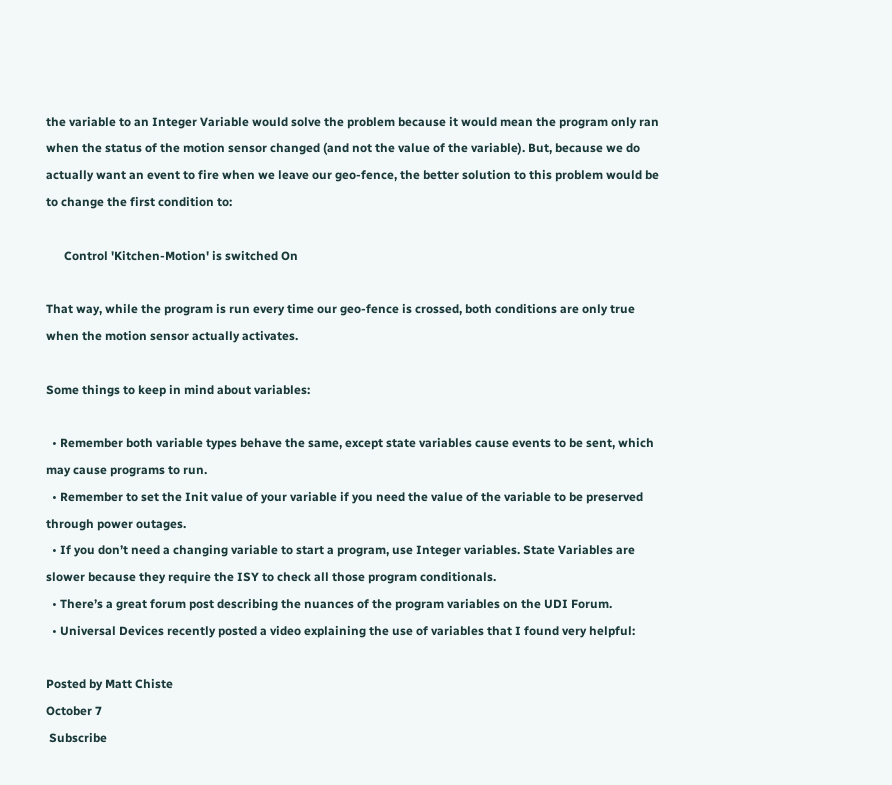the variable to an Integer Variable would solve the problem because it would mean the program only ran when the status of the motion sensor changed (and not the value of the variable). But, because we do actually want an event to fire when we leave our geo-fence, the better solution to this problem would be to change the first condition to:

      Control 'Kitchen-Motion' is switched On

That way, while the program is run every time our geo-fence is crossed, both conditions are only true when the motion sensor actually activates.

Some things to keep in mind about variables:

  • Remember both variable types behave the same, except state variables cause events to be sent, which may cause programs to run.
  • Remember to set the Init value of your variable if you need the value of the variable to be preserved through power outages.
  • If you don’t need a changing variable to start a program, use Integer variables. State Variables are slower because they require the ISY to check all those program conditionals.
  • There’s a great forum post describing the nuances of the program variables on the UDI Forum.
  • Universal Devices recently posted a video explaining the use of variables that I found very helpful:

Posted by Matt Chiste
October 7
 Subscribe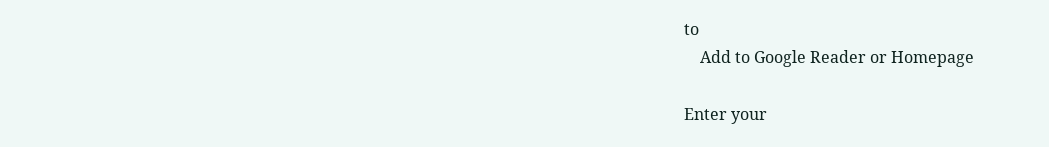to
    Add to Google Reader or Homepage

Enter your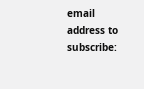email address to subscribe: